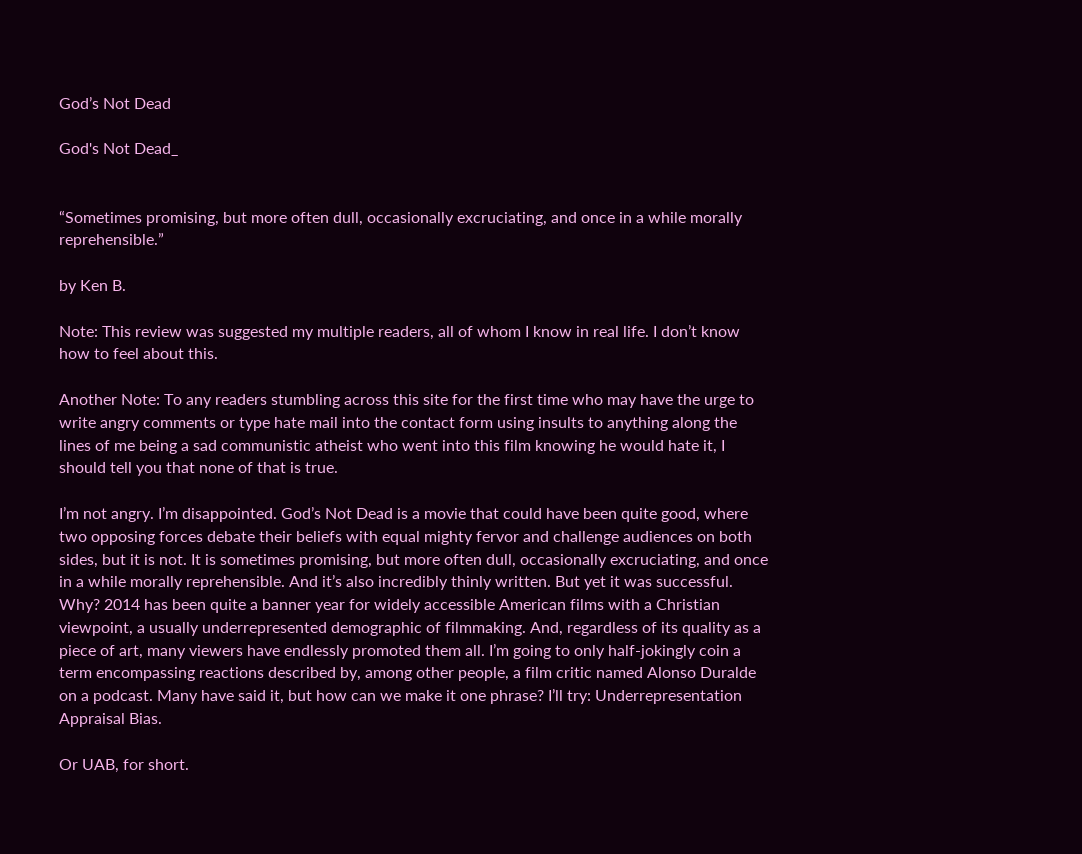God’s Not Dead

God's Not Dead_


“Sometimes promising, but more often dull, occasionally excruciating, and once in a while morally reprehensible.”

by Ken B.

Note: This review was suggested my multiple readers, all of whom I know in real life. I don’t know how to feel about this.

Another Note: To any readers stumbling across this site for the first time who may have the urge to write angry comments or type hate mail into the contact form using insults to anything along the lines of me being a sad communistic atheist who went into this film knowing he would hate it, I should tell you that none of that is true.

I’m not angry. I’m disappointed. God’s Not Dead is a movie that could have been quite good, where two opposing forces debate their beliefs with equal mighty fervor and challenge audiences on both sides, but it is not. It is sometimes promising, but more often dull, occasionally excruciating, and once in a while morally reprehensible. And it’s also incredibly thinly written. But yet it was successful. Why? 2014 has been quite a banner year for widely accessible American films with a Christian viewpoint, a usually underrepresented demographic of filmmaking. And, regardless of its quality as a piece of art, many viewers have endlessly promoted them all. I’m going to only half-jokingly coin a term encompassing reactions described by, among other people, a film critic named Alonso Duralde on a podcast. Many have said it, but how can we make it one phrase? I’ll try: Underrepresentation Appraisal Bias.

Or UAB, for short.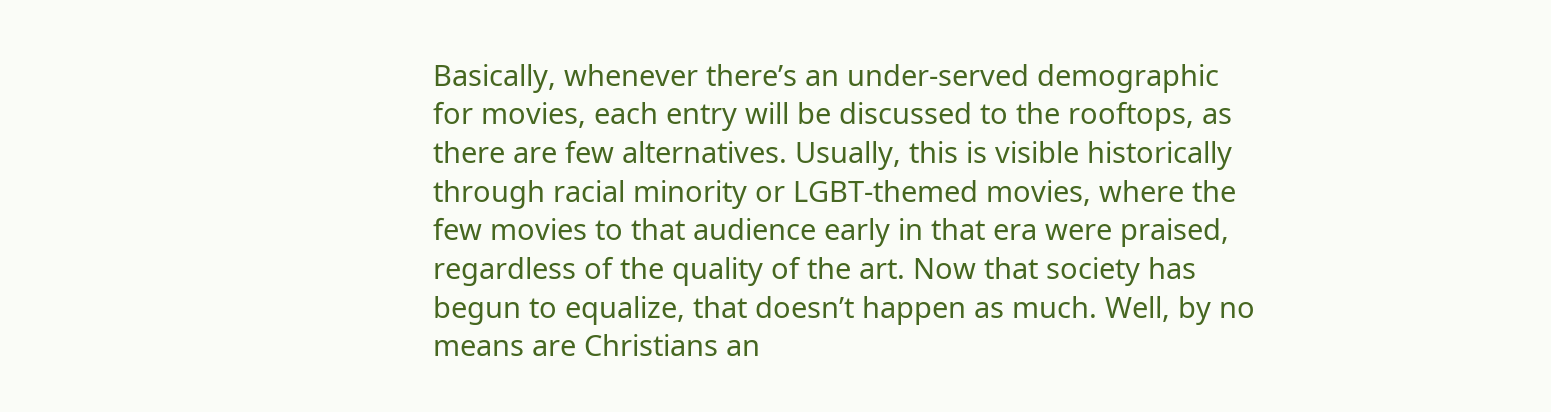Basically, whenever there’s an under-served demographic for movies, each entry will be discussed to the rooftops, as there are few alternatives. Usually, this is visible historically through racial minority or LGBT-themed movies, where the few movies to that audience early in that era were praised, regardless of the quality of the art. Now that society has begun to equalize, that doesn’t happen as much. Well, by no means are Christians an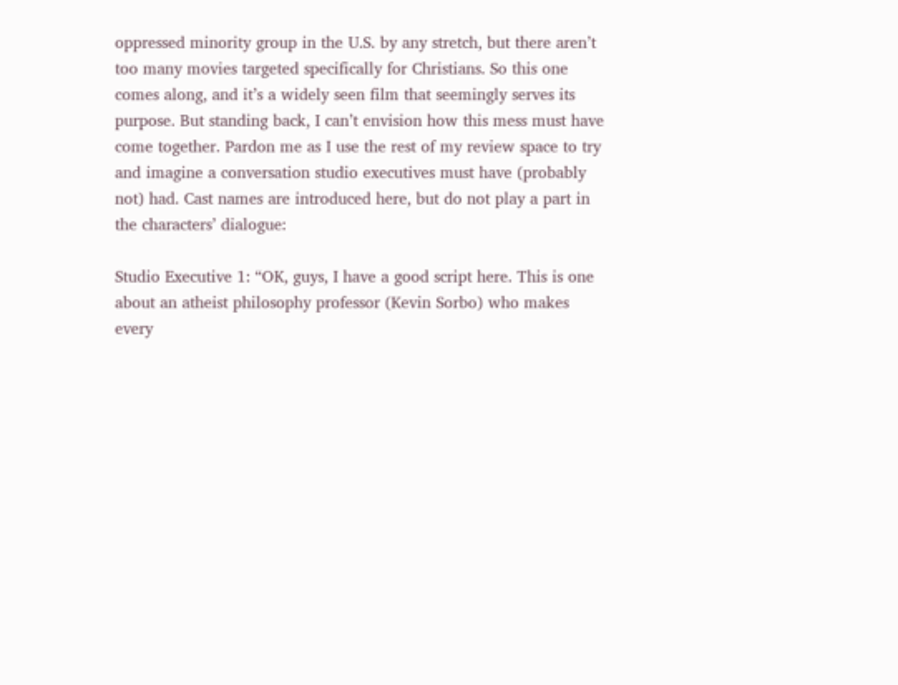oppressed minority group in the U.S. by any stretch, but there aren’t too many movies targeted specifically for Christians. So this one comes along, and it’s a widely seen film that seemingly serves its purpose. But standing back, I can’t envision how this mess must have come together. Pardon me as I use the rest of my review space to try and imagine a conversation studio executives must have (probably not) had. Cast names are introduced here, but do not play a part in the characters’ dialogue:

Studio Executive 1: “OK, guys, I have a good script here. This is one about an atheist philosophy professor (Kevin Sorbo) who makes every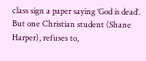class sign a paper saying ‘God is dead’. But one Christian student (Shane Harper), refuses to,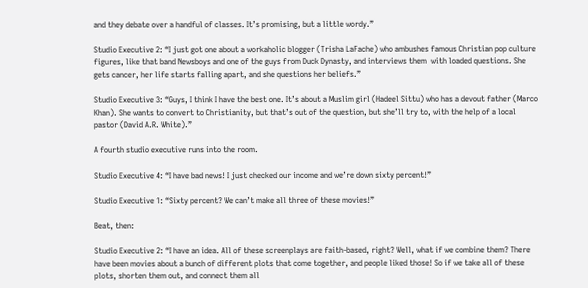and they debate over a handful of classes. It’s promising, but a little wordy.”

Studio Executive 2: “I just got one about a workaholic blogger (Trisha LaFache) who ambushes famous Christian pop culture figures, like that band Newsboys and one of the guys from Duck Dynasty, and interviews them  with loaded questions. She gets cancer, her life starts falling apart, and she questions her beliefs.”

Studio Executive 3: “Guys, I think I have the best one. It’s about a Muslim girl (Hadeel Sittu) who has a devout father (Marco Khan). She wants to convert to Christianity, but that’s out of the question, but she’ll try to, with the help of a local pastor (David A.R. White).”

A fourth studio executive runs into the room.

Studio Executive 4: “I have bad news! I just checked our income and we’re down sixty percent!”

Studio Executive 1: “Sixty percent? We can’t make all three of these movies!”

Beat, then:

Studio Executive 2: “I have an idea. All of these screenplays are faith-based, right? Well, what if we combine them? There have been movies about a bunch of different plots that come together, and people liked those! So if we take all of these plots, shorten them out, and connect them all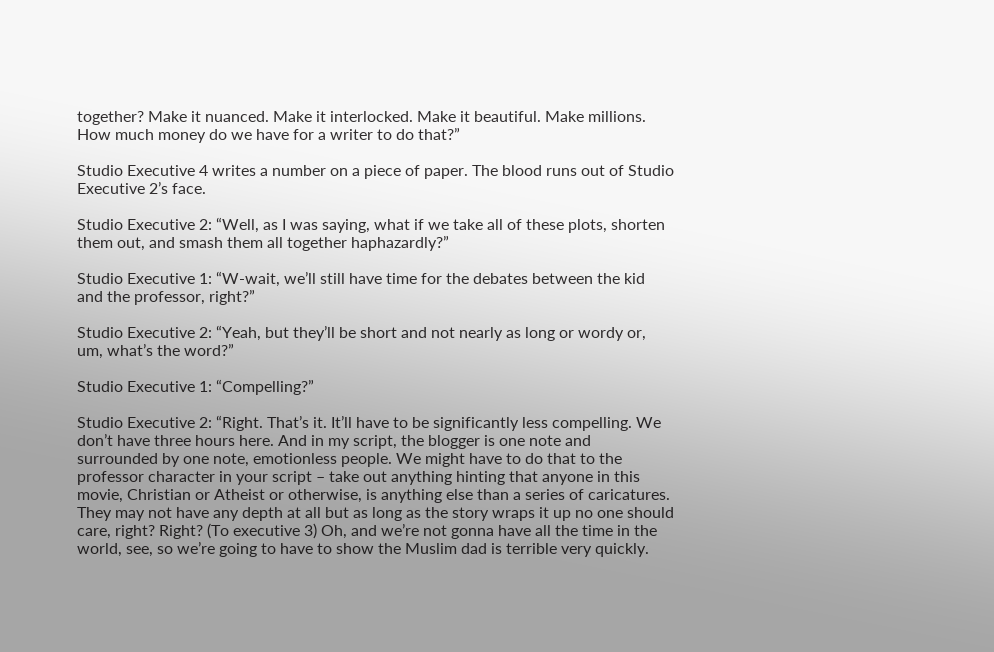together? Make it nuanced. Make it interlocked. Make it beautiful. Make millions. How much money do we have for a writer to do that?”

Studio Executive 4 writes a number on a piece of paper. The blood runs out of Studio Executive 2’s face.

Studio Executive 2: “Well, as I was saying, what if we take all of these plots, shorten them out, and smash them all together haphazardly?”

Studio Executive 1: “W-wait, we’ll still have time for the debates between the kid and the professor, right?”

Studio Executive 2: “Yeah, but they’ll be short and not nearly as long or wordy or, um, what’s the word?”

Studio Executive 1: “Compelling?”

Studio Executive 2: “Right. That’s it. It’ll have to be significantly less compelling. We don’t have three hours here. And in my script, the blogger is one note and surrounded by one note, emotionless people. We might have to do that to the professor character in your script – take out anything hinting that anyone in this movie, Christian or Atheist or otherwise, is anything else than a series of caricatures. They may not have any depth at all but as long as the story wraps it up no one should care, right? Right? (To executive 3) Oh, and we’re not gonna have all the time in the world, see, so we’re going to have to show the Muslim dad is terrible very quickly.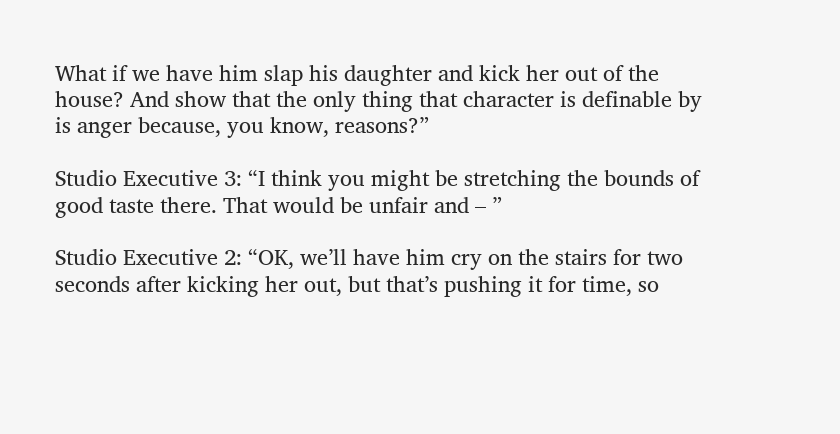What if we have him slap his daughter and kick her out of the house? And show that the only thing that character is definable by is anger because, you know, reasons?”

Studio Executive 3: “I think you might be stretching the bounds of good taste there. That would be unfair and – ”

Studio Executive 2: “OK, we’ll have him cry on the stairs for two seconds after kicking her out, but that’s pushing it for time, so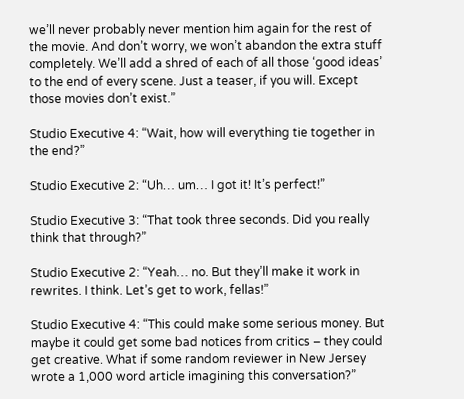we’ll never probably never mention him again for the rest of the movie. And don’t worry, we won’t abandon the extra stuff completely. We’ll add a shred of each of all those ‘good ideas’ to the end of every scene. Just a teaser, if you will. Except those movies don’t exist.”

Studio Executive 4: “Wait, how will everything tie together in the end?”

Studio Executive 2: “Uh… um… I got it! It’s perfect!”

Studio Executive 3: “That took three seconds. Did you really think that through?”

Studio Executive 2: “Yeah… no. But they’ll make it work in rewrites. I think. Let’s get to work, fellas!”

Studio Executive 4: “This could make some serious money. But maybe it could get some bad notices from critics – they could get creative. What if some random reviewer in New Jersey wrote a 1,000 word article imagining this conversation?”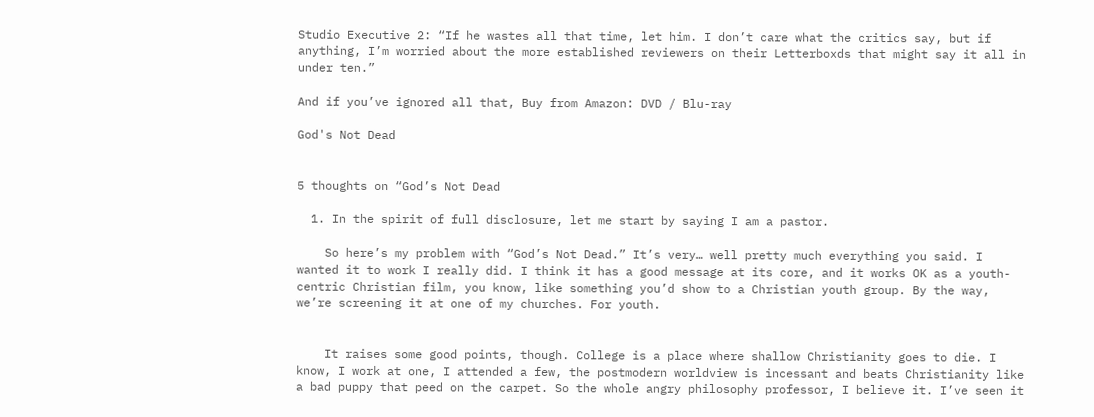Studio Executive 2: “If he wastes all that time, let him. I don’t care what the critics say, but if anything, I’m worried about the more established reviewers on their Letterboxds that might say it all in under ten.”

And if you’ve ignored all that, Buy from Amazon: DVD / Blu-ray

God's Not Dead


5 thoughts on “God’s Not Dead

  1. In the spirit of full disclosure, let me start by saying I am a pastor.

    So here’s my problem with “God’s Not Dead.” It’s very… well pretty much everything you said. I wanted it to work I really did. I think it has a good message at its core, and it works OK as a youth-centric Christian film, you know, like something you’d show to a Christian youth group. By the way, we’re screening it at one of my churches. For youth.


    It raises some good points, though. College is a place where shallow Christianity goes to die. I know, I work at one, I attended a few, the postmodern worldview is incessant and beats Christianity like a bad puppy that peed on the carpet. So the whole angry philosophy professor, I believe it. I’ve seen it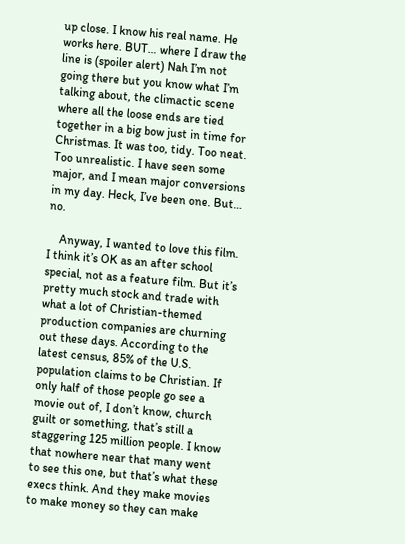up close. I know his real name. He works here. BUT… where I draw the line is (spoiler alert) Nah I’m not going there but you know what I’m talking about, the climactic scene where all the loose ends are tied together in a big bow just in time for Christmas. It was too, tidy. Too neat. Too unrealistic. I have seen some major, and I mean major conversions in my day. Heck, I’ve been one. But… no.

    Anyway, I wanted to love this film. I think it’s OK as an after school special, not as a feature film. But it’s pretty much stock and trade with what a lot of Christian-themed production companies are churning out these days. According to the latest census, 85% of the U.S. population claims to be Christian. If only half of those people go see a movie out of, I don’t know, church guilt or something, that’s still a staggering 125 million people. I know that nowhere near that many went to see this one, but that’s what these execs think. And they make movies to make money so they can make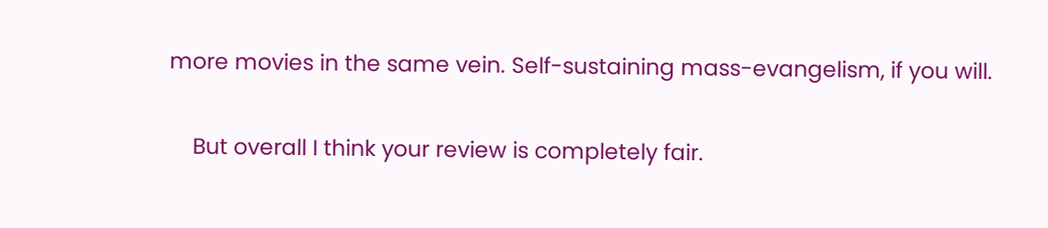more movies in the same vein. Self-sustaining mass-evangelism, if you will.

    But overall I think your review is completely fair.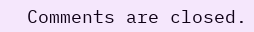Comments are closed.